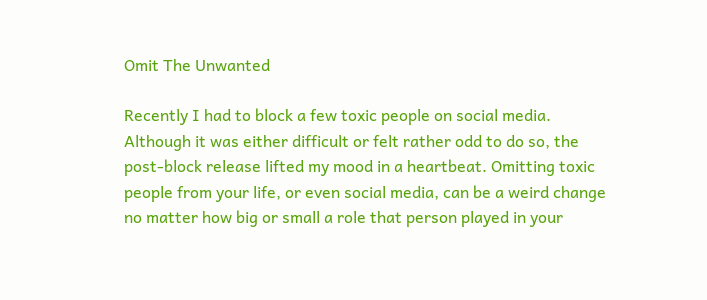Omit The Unwanted

Recently I had to block a few toxic people on social media. Although it was either difficult or felt rather odd to do so, the post-block release lifted my mood in a heartbeat. Omitting toxic people from your life, or even social media, can be a weird change no matter how big or small a role that person played in your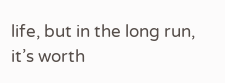life, but in the long run, it’s worth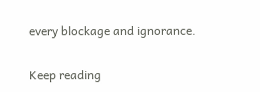every blockage and ignorance.

Keep reading